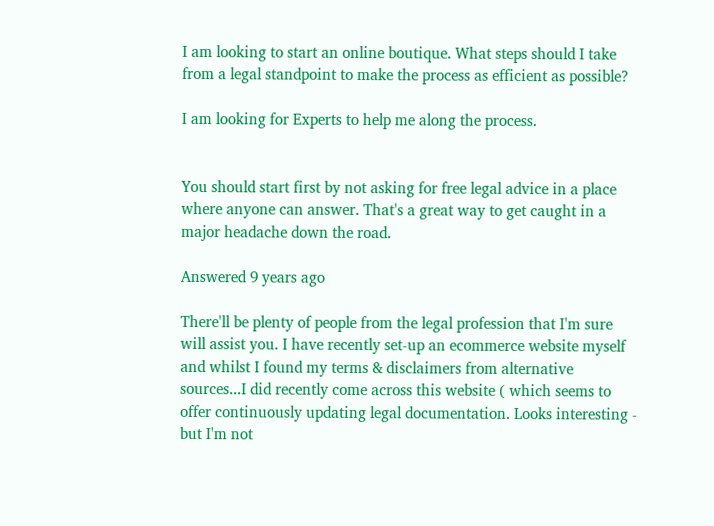I am looking to start an online boutique. What steps should I take from a legal standpoint to make the process as efficient as possible?

I am looking for Experts to help me along the process.


You should start first by not asking for free legal advice in a place where anyone can answer. That's a great way to get caught in a major headache down the road.

Answered 9 years ago

There'll be plenty of people from the legal profession that I'm sure will assist you. I have recently set-up an ecommerce website myself and whilst I found my terms & disclaimers from alternative sources...I did recently come across this website ( which seems to offer continuously updating legal documentation. Looks interesting - but I'm not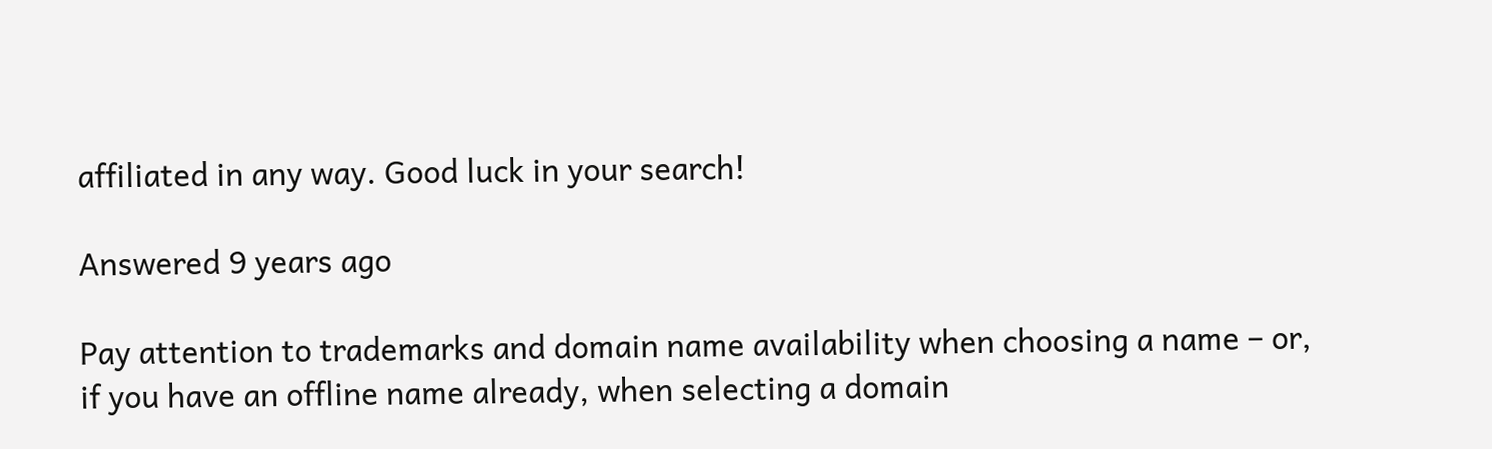affiliated in any way. Good luck in your search!

Answered 9 years ago

Pay attention to trademarks and domain name availability when choosing a name – or, if you have an offline name already, when selecting a domain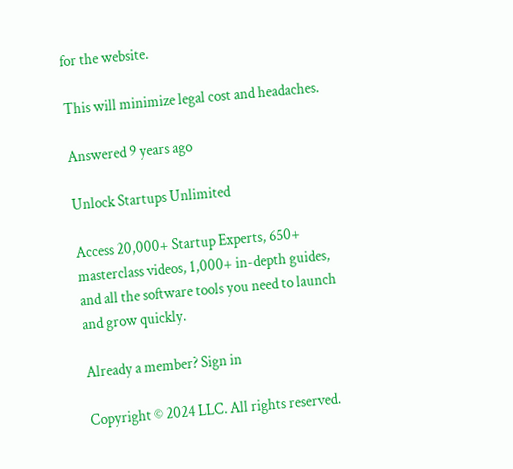for the website.

This will minimize legal cost and headaches.

Answered 9 years ago

Unlock Startups Unlimited

Access 20,000+ Startup Experts, 650+ masterclass videos, 1,000+ in-depth guides, and all the software tools you need to launch and grow quickly.

Already a member? Sign in

Copyright © 2024 LLC. All rights reserved.